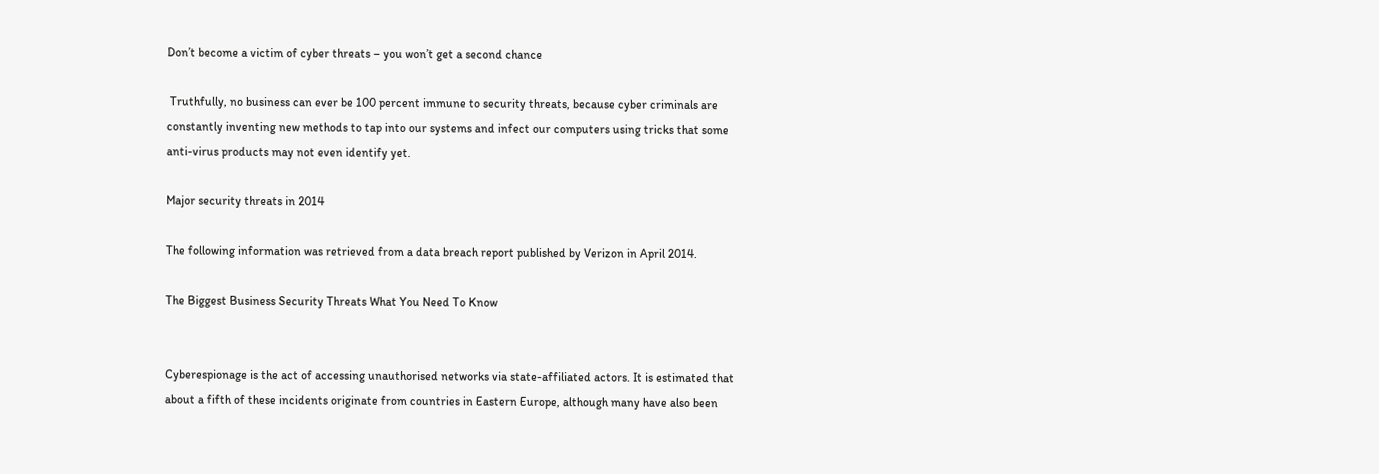Don’t become a victim of cyber threats – you won’t get a second chance

 Truthfully, no business can ever be 100 percent immune to security threats, because cyber criminals are constantly inventing new methods to tap into our systems and infect our computers using tricks that some anti-virus products may not even identify yet.

Major security threats in 2014

The following information was retrieved from a data breach report published by Verizon in April 2014.

The Biggest Business Security Threats What You Need To Know


Cyberespionage is the act of accessing unauthorised networks via state-affiliated actors. It is estimated that about a fifth of these incidents originate from countries in Eastern Europe, although many have also been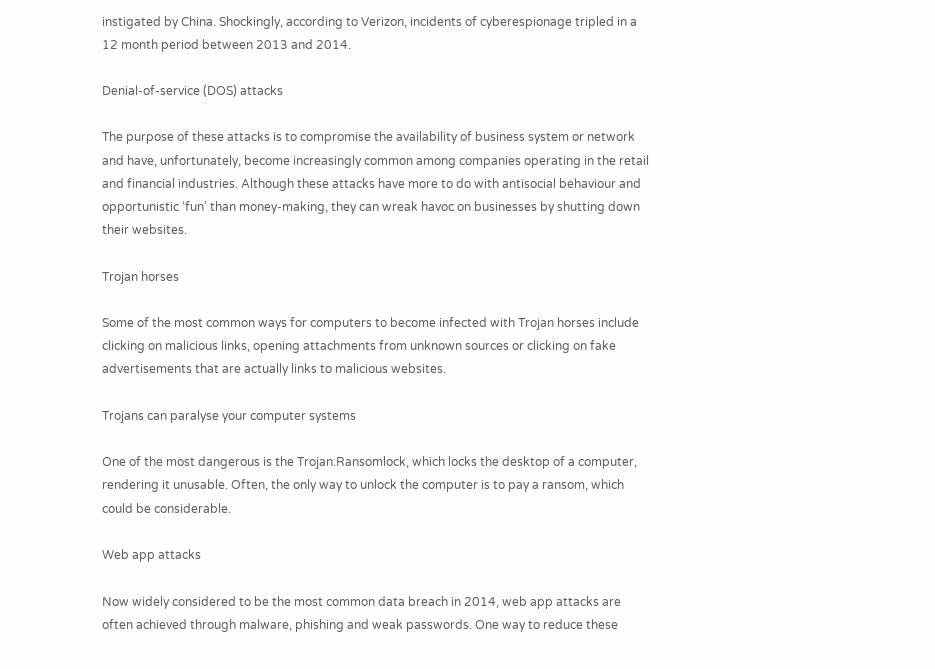instigated by China. Shockingly, according to Verizon, incidents of cyberespionage tripled in a 12 month period between 2013 and 2014.

Denial-of-service (DOS) attacks

The purpose of these attacks is to compromise the availability of business system or network and have, unfortunately, become increasingly common among companies operating in the retail and financial industries. Although these attacks have more to do with antisocial behaviour and opportunistic ‘fun’ than money-making, they can wreak havoc on businesses by shutting down their websites.

Trojan horses

Some of the most common ways for computers to become infected with Trojan horses include clicking on malicious links, opening attachments from unknown sources or clicking on fake advertisements that are actually links to malicious websites.

Trojans can paralyse your computer systems

One of the most dangerous is the Trojan.Ransomlock, which locks the desktop of a computer, rendering it unusable. Often, the only way to unlock the computer is to pay a ransom, which could be considerable.

Web app attacks

Now widely considered to be the most common data breach in 2014, web app attacks are often achieved through malware, phishing and weak passwords. One way to reduce these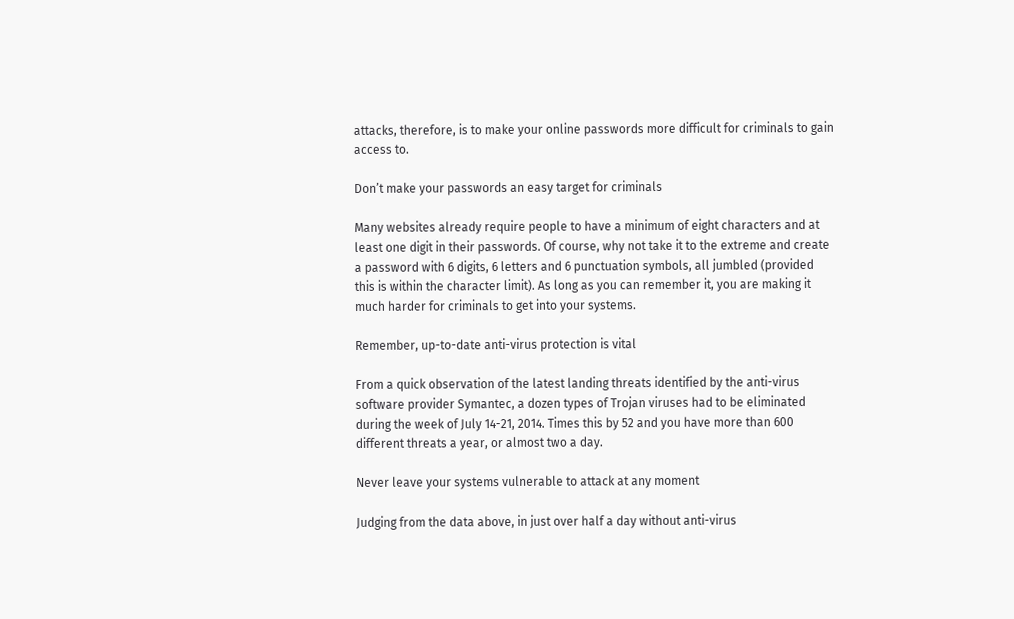attacks, therefore, is to make your online passwords more difficult for criminals to gain access to.

Don’t make your passwords an easy target for criminals

Many websites already require people to have a minimum of eight characters and at least one digit in their passwords. Of course, why not take it to the extreme and create a password with 6 digits, 6 letters and 6 punctuation symbols, all jumbled (provided this is within the character limit). As long as you can remember it, you are making it much harder for criminals to get into your systems.

Remember, up-to-date anti-virus protection is vital

From a quick observation of the latest landing threats identified by the anti-virus software provider Symantec, a dozen types of Trojan viruses had to be eliminated during the week of July 14-21, 2014. Times this by 52 and you have more than 600 different threats a year, or almost two a day.

Never leave your systems vulnerable to attack at any moment

Judging from the data above, in just over half a day without anti-virus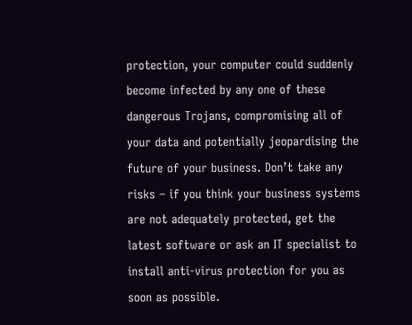protection, your computer could suddenly become infected by any one of these dangerous Trojans, compromising all of your data and potentially jeopardising the future of your business. Don’t take any risks – if you think your business systems are not adequately protected, get the latest software or ask an IT specialist to install anti-virus protection for you as soon as possible.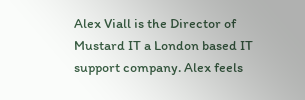Alex Viall is the Director of Mustard IT a London based IT support company. Alex feels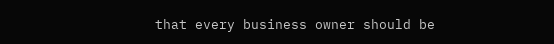that every business owner should be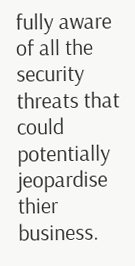fully aware of all the security threats that could potentially jeopardise thier business.